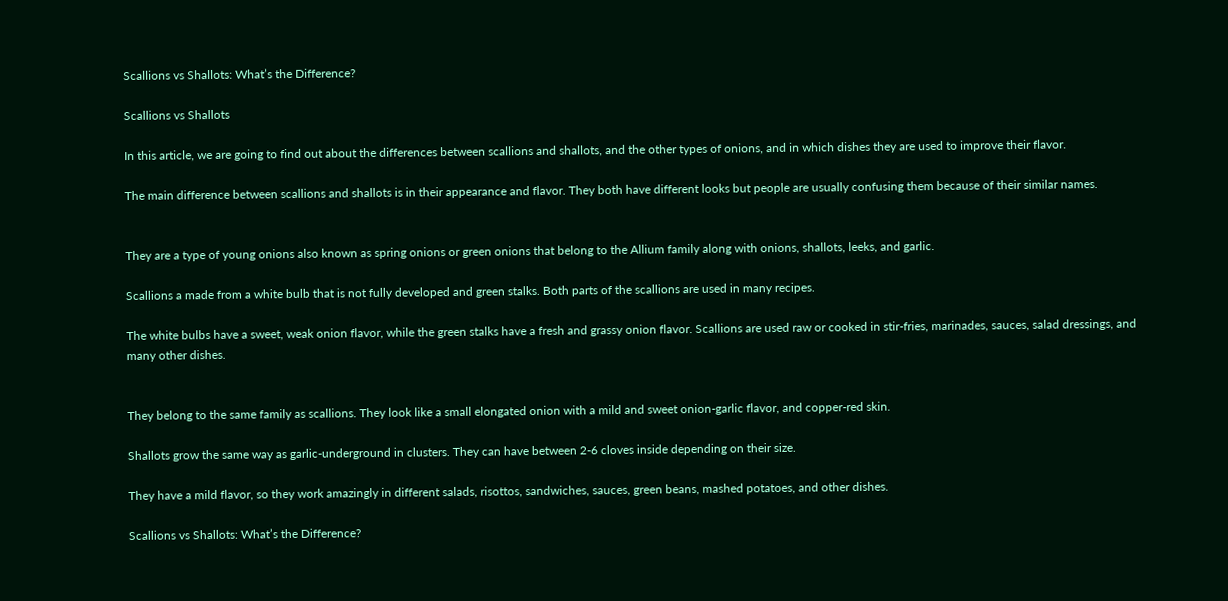Scallions vs Shallots: What’s the Difference?

Scallions vs Shallots

In this article, we are going to find out about the differences between scallions and shallots, and the other types of onions, and in which dishes they are used to improve their flavor.

The main difference between scallions and shallots is in their appearance and flavor. They both have different looks but people are usually confusing them because of their similar names.


They are a type of young onions also known as spring onions or green onions that belong to the Allium family along with onions, shallots, leeks, and garlic.

Scallions a made from a white bulb that is not fully developed and green stalks. Both parts of the scallions are used in many recipes.

The white bulbs have a sweet, weak onion flavor, while the green stalks have a fresh and grassy onion flavor. Scallions are used raw or cooked in stir-fries, marinades, sauces, salad dressings, and many other dishes.


They belong to the same family as scallions. They look like a small elongated onion with a mild and sweet onion-garlic flavor, and copper-red skin.

Shallots grow the same way as garlic-underground in clusters. They can have between 2-6 cloves inside depending on their size.

They have a mild flavor, so they work amazingly in different salads, risottos, sandwiches, sauces, green beans, mashed potatoes, and other dishes.

Scallions vs Shallots: What’s the Difference?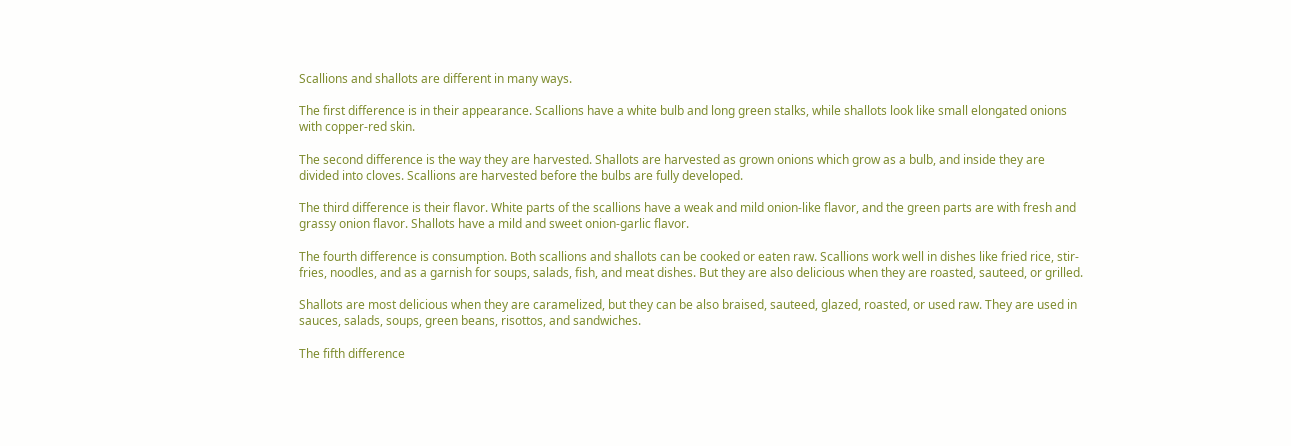Scallions and shallots are different in many ways.

The first difference is in their appearance. Scallions have a white bulb and long green stalks, while shallots look like small elongated onions with copper-red skin.

The second difference is the way they are harvested. Shallots are harvested as grown onions which grow as a bulb, and inside they are divided into cloves. Scallions are harvested before the bulbs are fully developed.

The third difference is their flavor. White parts of the scallions have a weak and mild onion-like flavor, and the green parts are with fresh and grassy onion flavor. Shallots have a mild and sweet onion-garlic flavor.

The fourth difference is consumption. Both scallions and shallots can be cooked or eaten raw. Scallions work well in dishes like fried rice, stir-fries, noodles, and as a garnish for soups, salads, fish, and meat dishes. But they are also delicious when they are roasted, sauteed, or grilled.

Shallots are most delicious when they are caramelized, but they can be also braised, sauteed, glazed, roasted, or used raw. They are used in sauces, salads, soups, green beans, risottos, and sandwiches.

The fifth difference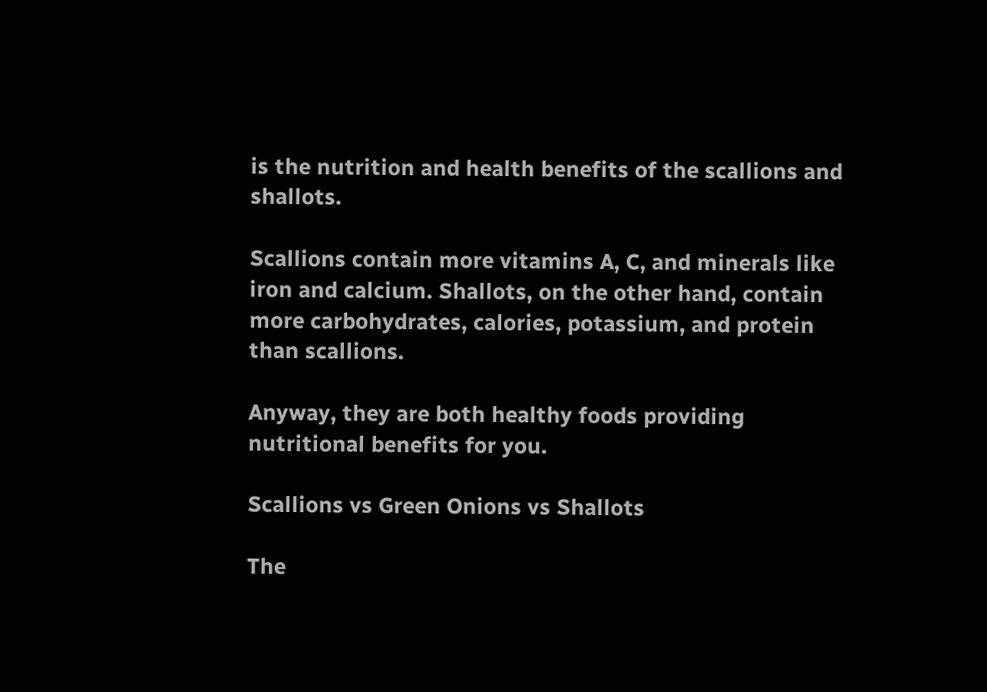is the nutrition and health benefits of the scallions and shallots.

Scallions contain more vitamins A, C, and minerals like iron and calcium. Shallots, on the other hand, contain more carbohydrates, calories, potassium, and protein than scallions.

Anyway, they are both healthy foods providing nutritional benefits for you.

Scallions vs Green Onions vs Shallots

The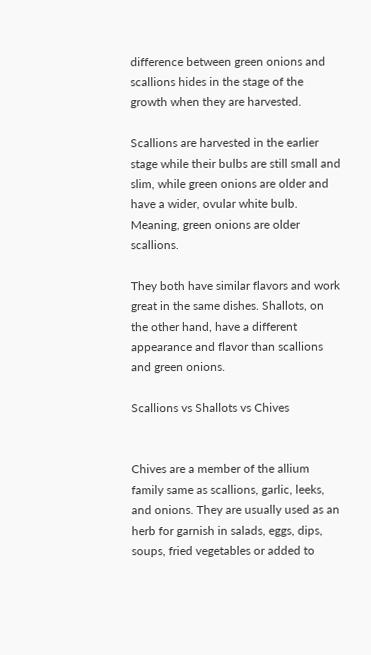difference between green onions and scallions hides in the stage of the growth when they are harvested.

Scallions are harvested in the earlier stage while their bulbs are still small and slim, while green onions are older and have a wider, ovular white bulb. Meaning, green onions are older scallions.

They both have similar flavors and work great in the same dishes. Shallots, on the other hand, have a different appearance and flavor than scallions and green onions.

Scallions vs Shallots vs Chives


Chives are a member of the allium family same as scallions, garlic, leeks, and onions. They are usually used as an herb for garnish in salads, eggs, dips, soups, fried vegetables or added to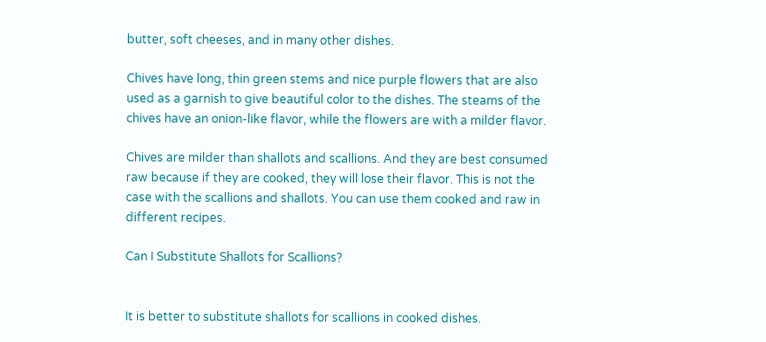butter, soft cheeses, and in many other dishes.

Chives have long, thin green stems and nice purple flowers that are also used as a garnish to give beautiful color to the dishes. The steams of the chives have an onion-like flavor, while the flowers are with a milder flavor.

Chives are milder than shallots and scallions. And they are best consumed raw because if they are cooked, they will lose their flavor. This is not the case with the scallions and shallots. You can use them cooked and raw in different recipes.

Can I Substitute Shallots for Scallions?


It is better to substitute shallots for scallions in cooked dishes.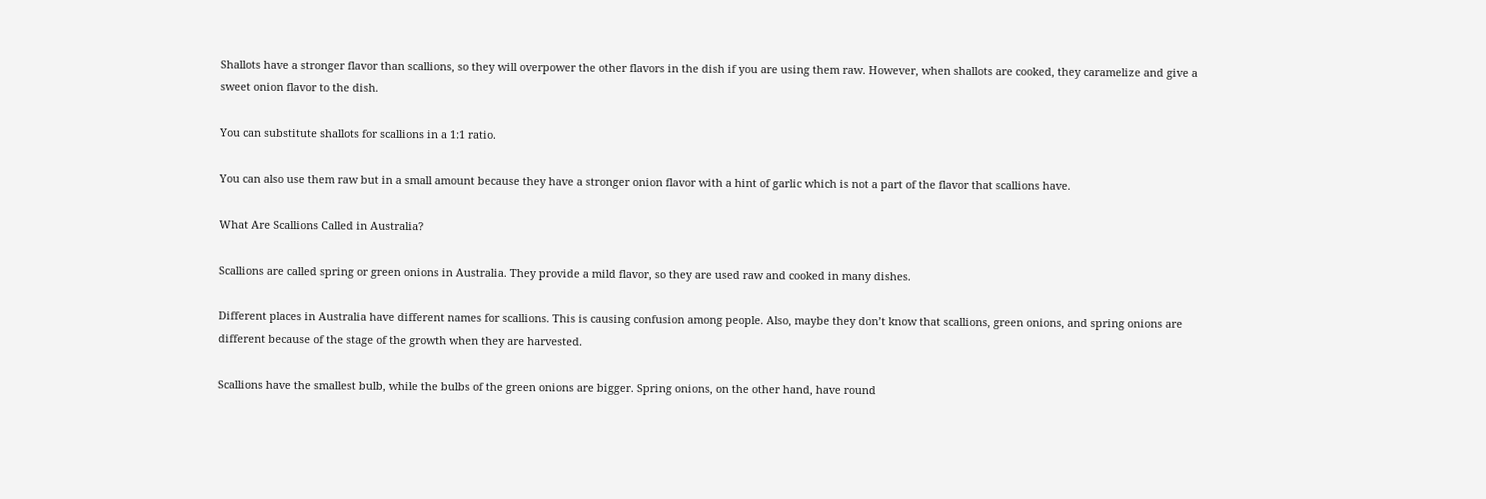Shallots have a stronger flavor than scallions, so they will overpower the other flavors in the dish if you are using them raw. However, when shallots are cooked, they caramelize and give a sweet onion flavor to the dish.

You can substitute shallots for scallions in a 1:1 ratio.

You can also use them raw but in a small amount because they have a stronger onion flavor with a hint of garlic which is not a part of the flavor that scallions have.

What Are Scallions Called in Australia?

Scallions are called spring or green onions in Australia. They provide a mild flavor, so they are used raw and cooked in many dishes.

Different places in Australia have different names for scallions. This is causing confusion among people. Also, maybe they don’t know that scallions, green onions, and spring onions are different because of the stage of the growth when they are harvested.

Scallions have the smallest bulb, while the bulbs of the green onions are bigger. Spring onions, on the other hand, have round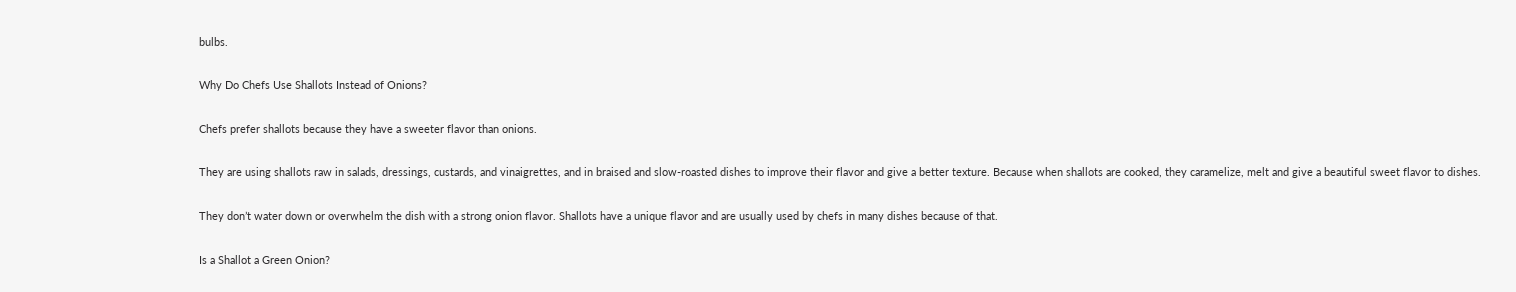bulbs.

Why Do Chefs Use Shallots Instead of Onions?

Chefs prefer shallots because they have a sweeter flavor than onions.

They are using shallots raw in salads, dressings, custards, and vinaigrettes, and in braised and slow-roasted dishes to improve their flavor and give a better texture. Because when shallots are cooked, they caramelize, melt and give a beautiful sweet flavor to dishes.

They don’t water down or overwhelm the dish with a strong onion flavor. Shallots have a unique flavor and are usually used by chefs in many dishes because of that.

Is a Shallot a Green Onion?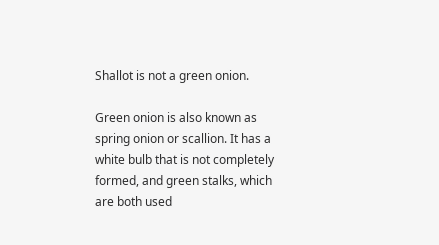Shallot is not a green onion.

Green onion is also known as spring onion or scallion. It has a white bulb that is not completely formed, and green stalks, which are both used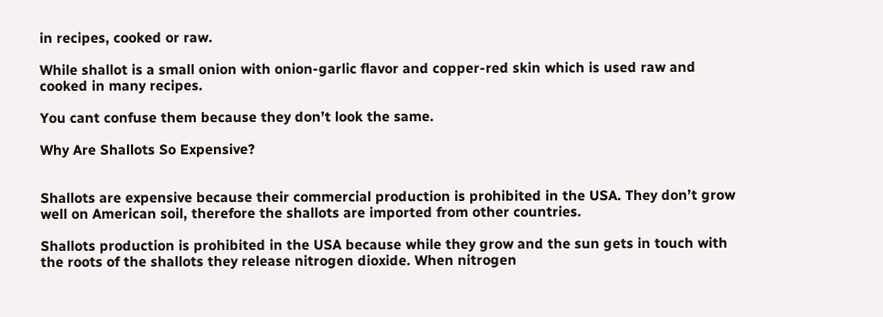in recipes, cooked or raw.

While shallot is a small onion with onion-garlic flavor and copper-red skin which is used raw and cooked in many recipes.

You cant confuse them because they don’t look the same.

Why Are Shallots So Expensive?


Shallots are expensive because their commercial production is prohibited in the USA. They don’t grow well on American soil, therefore the shallots are imported from other countries.

Shallots production is prohibited in the USA because while they grow and the sun gets in touch with the roots of the shallots they release nitrogen dioxide. When nitrogen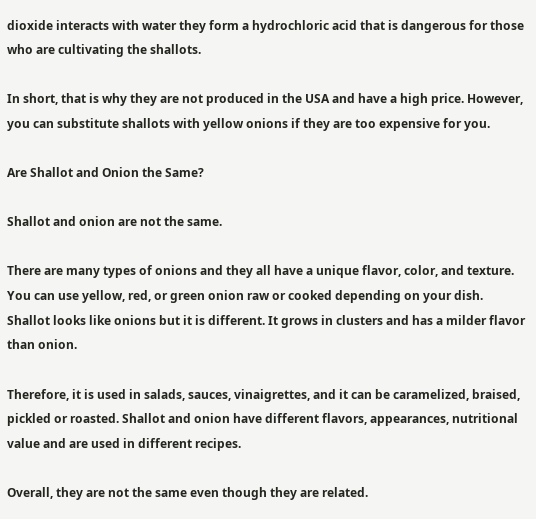dioxide interacts with water they form a hydrochloric acid that is dangerous for those who are cultivating the shallots.

In short, that is why they are not produced in the USA and have a high price. However, you can substitute shallots with yellow onions if they are too expensive for you.

Are Shallot and Onion the Same?

Shallot and onion are not the same.

There are many types of onions and they all have a unique flavor, color, and texture. You can use yellow, red, or green onion raw or cooked depending on your dish. Shallot looks like onions but it is different. It grows in clusters and has a milder flavor than onion.

Therefore, it is used in salads, sauces, vinaigrettes, and it can be caramelized, braised, pickled or roasted. Shallot and onion have different flavors, appearances, nutritional value and are used in different recipes.

Overall, they are not the same even though they are related.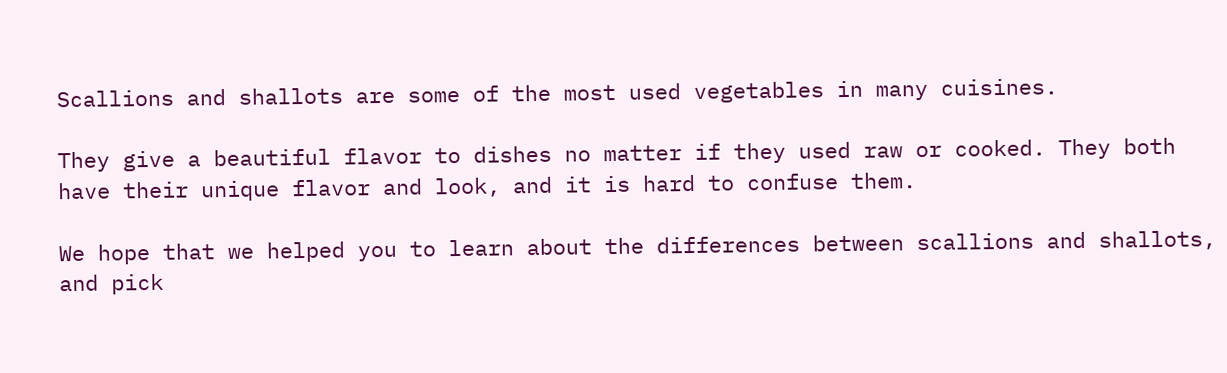Scallions and shallots are some of the most used vegetables in many cuisines.

They give a beautiful flavor to dishes no matter if they used raw or cooked. They both have their unique flavor and look, and it is hard to confuse them.

We hope that we helped you to learn about the differences between scallions and shallots, and pick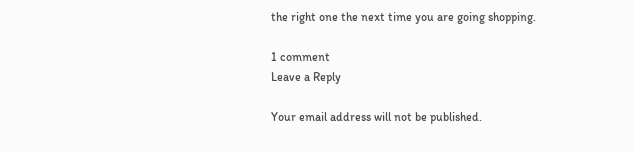the right one the next time you are going shopping.

1 comment
Leave a Reply

Your email address will not be published.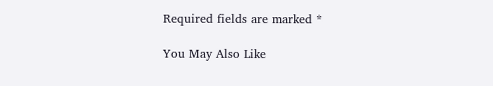Required fields are marked *

You May Also Like